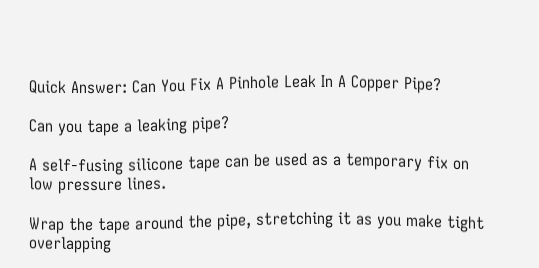Quick Answer: Can You Fix A Pinhole Leak In A Copper Pipe?

Can you tape a leaking pipe?

A self-fusing silicone tape can be used as a temporary fix on low pressure lines.

Wrap the tape around the pipe, stretching it as you make tight overlapping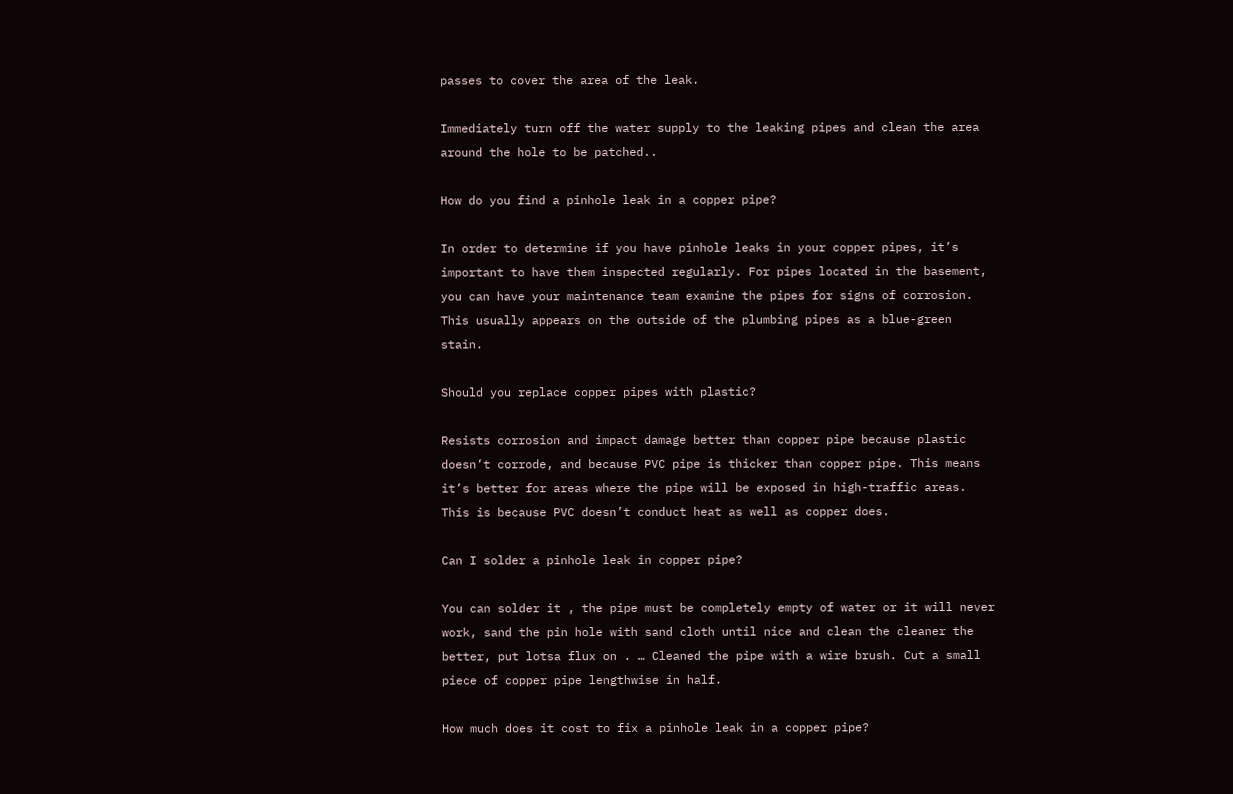passes to cover the area of the leak.

Immediately turn off the water supply to the leaking pipes and clean the area around the hole to be patched..

How do you find a pinhole leak in a copper pipe?

In order to determine if you have pinhole leaks in your copper pipes, it’s important to have them inspected regularly. For pipes located in the basement, you can have your maintenance team examine the pipes for signs of corrosion. This usually appears on the outside of the plumbing pipes as a blue-green stain.

Should you replace copper pipes with plastic?

Resists corrosion and impact damage better than copper pipe because plastic doesn’t corrode, and because PVC pipe is thicker than copper pipe. This means it’s better for areas where the pipe will be exposed in high-traffic areas. This is because PVC doesn’t conduct heat as well as copper does.

Can I solder a pinhole leak in copper pipe?

You can solder it , the pipe must be completely empty of water or it will never work, sand the pin hole with sand cloth until nice and clean the cleaner the better, put lotsa flux on . … Cleaned the pipe with a wire brush. Cut a small piece of copper pipe lengthwise in half.

How much does it cost to fix a pinhole leak in a copper pipe?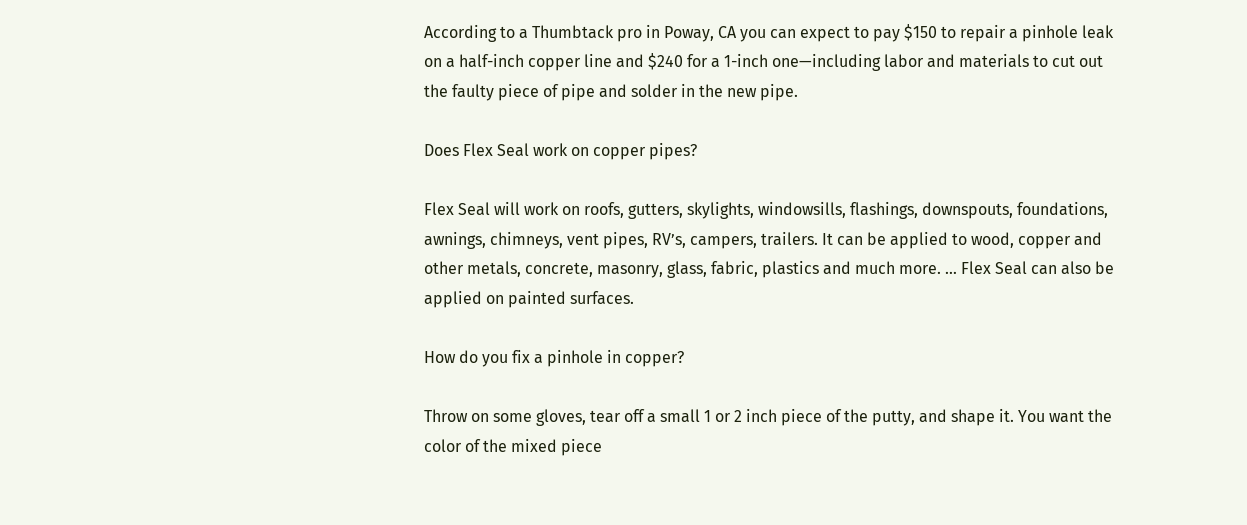According to a Thumbtack pro in Poway, CA you can expect to pay $150 to repair a pinhole leak on a half-inch copper line and $240 for a 1-inch one—including labor and materials to cut out the faulty piece of pipe and solder in the new pipe.

Does Flex Seal work on copper pipes?

Flex Seal will work on roofs, gutters, skylights, windowsills, flashings, downspouts, foundations, awnings, chimneys, vent pipes, RV’s, campers, trailers. It can be applied to wood, copper and other metals, concrete, masonry, glass, fabric, plastics and much more. … Flex Seal can also be applied on painted surfaces.

How do you fix a pinhole in copper?

Throw on some gloves, tear off a small 1 or 2 inch piece of the putty, and shape it. You want the color of the mixed piece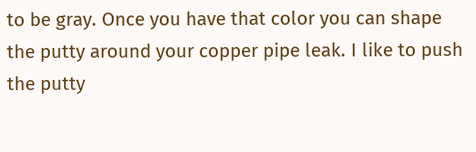to be gray. Once you have that color you can shape the putty around your copper pipe leak. I like to push the putty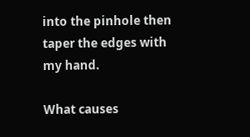into the pinhole then taper the edges with my hand.

What causes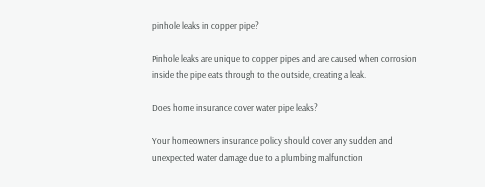pinhole leaks in copper pipe?

Pinhole leaks are unique to copper pipes and are caused when corrosion inside the pipe eats through to the outside, creating a leak.

Does home insurance cover water pipe leaks?

Your homeowners insurance policy should cover any sudden and unexpected water damage due to a plumbing malfunction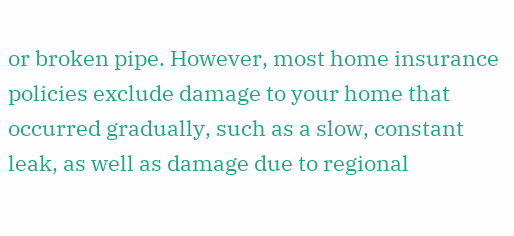or broken pipe. However, most home insurance policies exclude damage to your home that occurred gradually, such as a slow, constant leak, as well as damage due to regional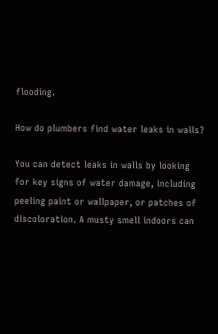flooding.

How do plumbers find water leaks in walls?

You can detect leaks in walls by looking for key signs of water damage, including peeling paint or wallpaper, or patches of discoloration. A musty smell indoors can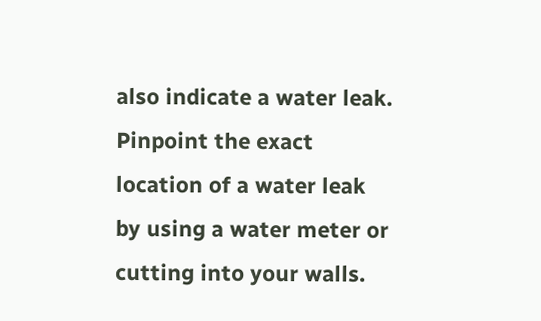also indicate a water leak. Pinpoint the exact location of a water leak by using a water meter or cutting into your walls.